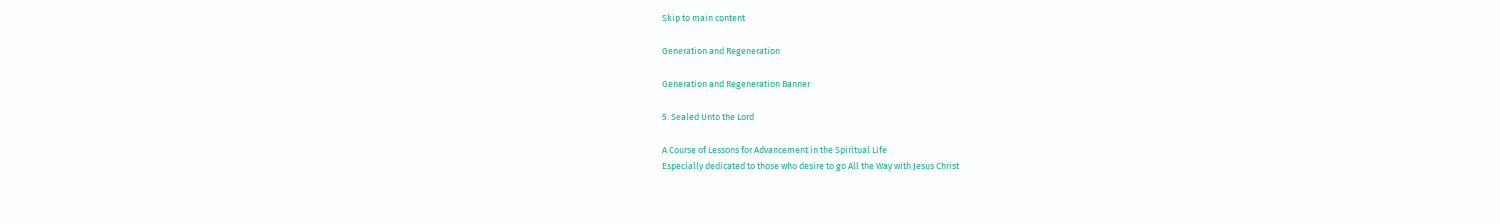Skip to main content

Generation and Regeneration

Generation and Regeneration Banner

5. Sealed Unto the Lord

A Course of Lessons for Advancement in the Spiritual Life
Especially dedicated to those who desire to go All the Way with Jesus Christ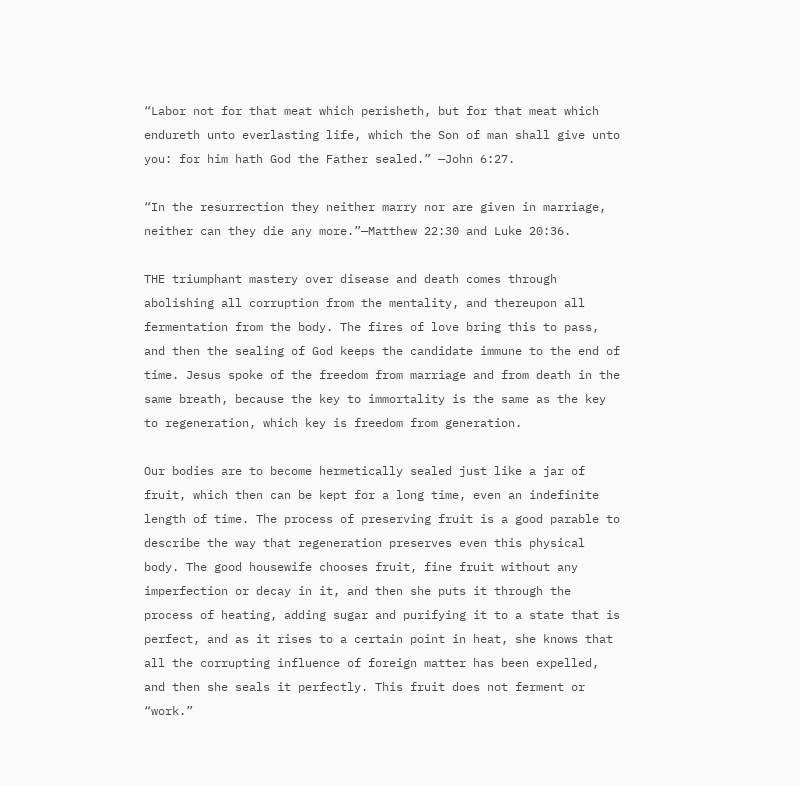“Labor not for that meat which perisheth, but for that meat which endureth unto everlasting life, which the Son of man shall give unto you: for him hath God the Father sealed.” —John 6:27.

“In the resurrection they neither marry nor are given in marriage, neither can they die any more.”—Matthew 22:30 and Luke 20:36.

THE triumphant mastery over disease and death comes through abolishing all corruption from the mentality, and thereupon all fermentation from the body. The fires of love bring this to pass, and then the sealing of God keeps the candidate immune to the end of time. Jesus spoke of the freedom from marriage and from death in the same breath, because the key to immortality is the same as the key to regeneration, which key is freedom from generation.

Our bodies are to become hermetically sealed just like a jar of fruit, which then can be kept for a long time, even an indefinite length of time. The process of preserving fruit is a good parable to describe the way that regeneration preserves even this physical body. The good housewife chooses fruit, fine fruit without any imperfection or decay in it, and then she puts it through the process of heating, adding sugar and purifying it to a state that is perfect, and as it rises to a certain point in heat, she knows that all the corrupting influence of foreign matter has been expelled, and then she seals it perfectly. This fruit does not ferment or “work.”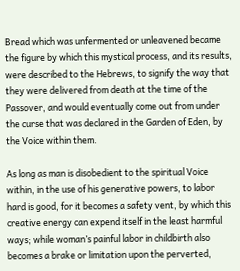Bread which was unfermented or unleavened became the figure by which this mystical process, and its results, were described to the Hebrews, to signify the way that they were delivered from death at the time of the Passover, and would eventually come out from under the curse that was declared in the Garden of Eden, by the Voice within them.

As long as man is disobedient to the spiritual Voice within, in the use of his generative powers, to labor hard is good, for it becomes a safety vent, by which this creative energy can expend itself in the least harmful ways; while woman’s painful labor in childbirth also becomes a brake or limitation upon the perverted,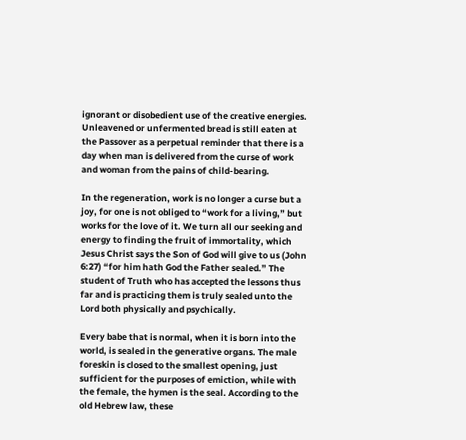ignorant or disobedient use of the creative energies. Unleavened or unfermented bread is still eaten at the Passover as a perpetual reminder that there is a day when man is delivered from the curse of work and woman from the pains of child-bearing.

In the regeneration, work is no longer a curse but a joy, for one is not obliged to “work for a living,” but works for the love of it. We turn all our seeking and energy to finding the fruit of immortality, which Jesus Christ says the Son of God will give to us (John 6:27) “for him hath God the Father sealed.” The student of Truth who has accepted the lessons thus far and is practicing them is truly sealed unto the Lord both physically and psychically.

Every babe that is normal, when it is born into the world, is sealed in the generative organs. The male foreskin is closed to the smallest opening, just sufficient for the purposes of emiction, while with the female, the hymen is the seal. According to the old Hebrew law, these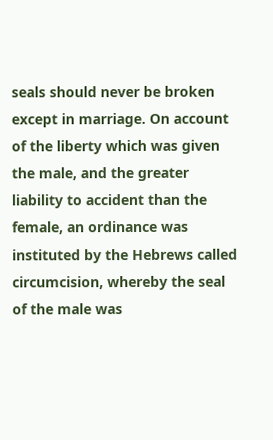seals should never be broken except in marriage. On account of the liberty which was given the male, and the greater liability to accident than the female, an ordinance was instituted by the Hebrews called circumcision, whereby the seal of the male was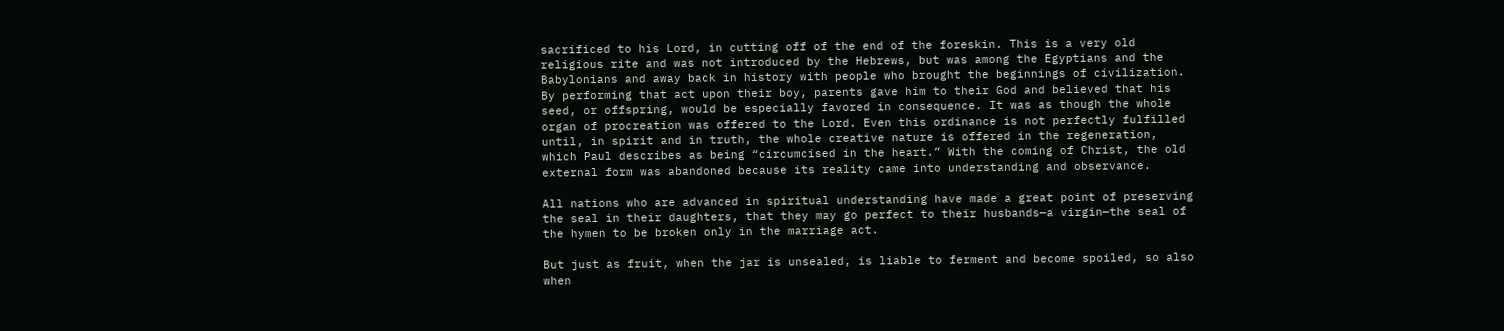sacrificed to his Lord, in cutting off of the end of the foreskin. This is a very old religious rite and was not introduced by the Hebrews, but was among the Egyptians and the Babylonians and away back in history with people who brought the beginnings of civilization. By performing that act upon their boy, parents gave him to their God and believed that his seed, or offspring, would be especially favored in consequence. It was as though the whole organ of procreation was offered to the Lord. Even this ordinance is not perfectly fulfilled until, in spirit and in truth, the whole creative nature is offered in the regeneration, which Paul describes as being “circumcised in the heart.” With the coming of Christ, the old external form was abandoned because its reality came into understanding and observance.

All nations who are advanced in spiritual understanding have made a great point of preserving the seal in their daughters, that they may go perfect to their husbands—a virgin—the seal of the hymen to be broken only in the marriage act.

But just as fruit, when the jar is unsealed, is liable to ferment and become spoiled, so also when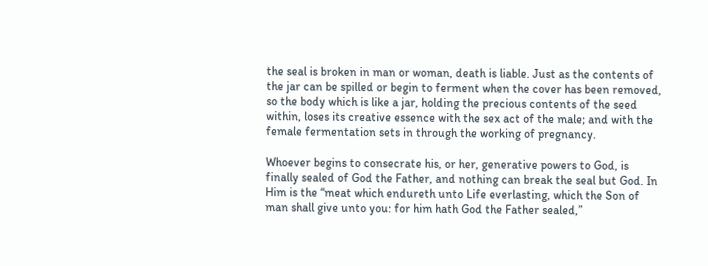the seal is broken in man or woman, death is liable. Just as the contents of the jar can be spilled or begin to ferment when the cover has been removed, so the body which is like a jar, holding the precious contents of the seed within, loses its creative essence with the sex act of the male; and with the female fermentation sets in through the working of pregnancy.

Whoever begins to consecrate his, or her, generative powers to God, is finally sealed of God the Father, and nothing can break the seal but God. In Him is the “meat which endureth unto Life everlasting, which the Son of man shall give unto you: for him hath God the Father sealed,”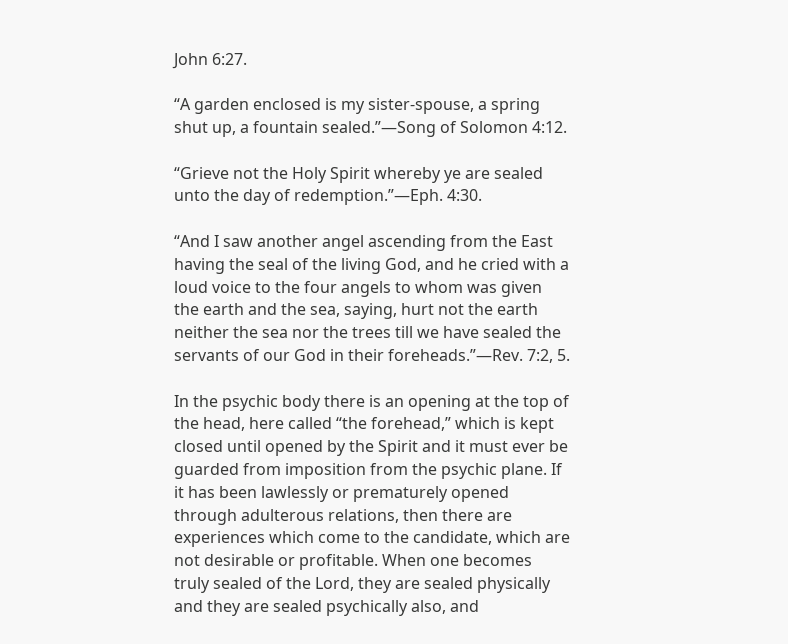John 6:27.

“A garden enclosed is my sister-spouse, a spring shut up, a fountain sealed.”—Song of Solomon 4:12.

“Grieve not the Holy Spirit whereby ye are sealed unto the day of redemption.”—Eph. 4:30.

“And I saw another angel ascending from the East having the seal of the living God, and he cried with a loud voice to the four angels to whom was given the earth and the sea, saying, hurt not the earth neither the sea nor the trees till we have sealed the servants of our God in their foreheads.”—Rev. 7:2, 5.

In the psychic body there is an opening at the top of the head, here called “the forehead,” which is kept closed until opened by the Spirit and it must ever be guarded from imposition from the psychic plane. If it has been lawlessly or prematurely opened through adulterous relations, then there are experiences which come to the candidate, which are not desirable or profitable. When one becomes truly sealed of the Lord, they are sealed physically and they are sealed psychically also, and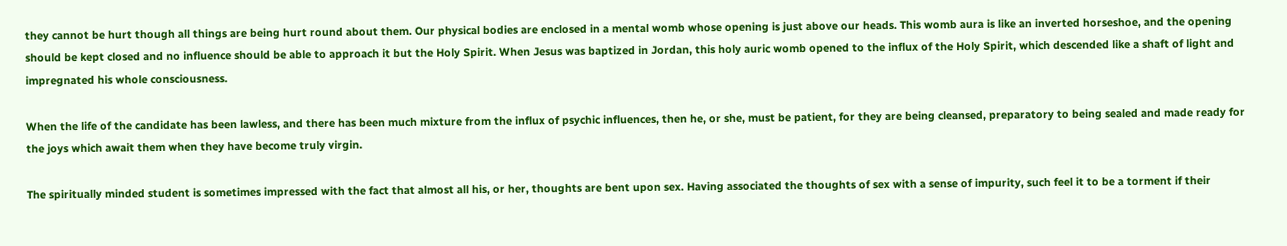they cannot be hurt though all things are being hurt round about them. Our physical bodies are enclosed in a mental womb whose opening is just above our heads. This womb aura is like an inverted horseshoe, and the opening should be kept closed and no influence should be able to approach it but the Holy Spirit. When Jesus was baptized in Jordan, this holy auric womb opened to the influx of the Holy Spirit, which descended like a shaft of light and impregnated his whole consciousness.

When the life of the candidate has been lawless, and there has been much mixture from the influx of psychic influences, then he, or she, must be patient, for they are being cleansed, preparatory to being sealed and made ready for the joys which await them when they have become truly virgin.

The spiritually minded student is sometimes impressed with the fact that almost all his, or her, thoughts are bent upon sex. Having associated the thoughts of sex with a sense of impurity, such feel it to be a torment if their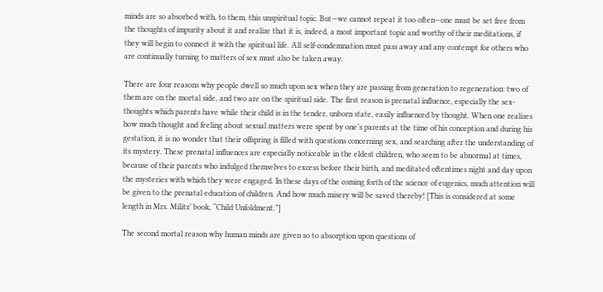minds are so absorbed with, to them, this unspiritual topic. But—we cannot repeat it too often—one must be set free from the thoughts of impurity about it and realize that it is, indeed, a most important topic and worthy of their meditations, if they will begin to connect it with the spiritual life. All self-condemnation must pass away and any contempt for others who are continually turning to matters of sex must also be taken away.

There are four reasons why people dwell so much upon sex when they are passing from generation to regeneration: two of them are on the mortal side, and two are on the spiritual side. The first reason is prenatal influence, especially the sex-thoughts which parents have while their child is in the tender, unborn state, easily influenced by thought. When one realizes how much thought and feeling about sexual matters were spent by one’s parents at the time of his conception and during his gestation, it is no wonder that their offspring is filled with questions concerning sex, and searching after the understanding of its mystery. These prenatal influences are especially noticeable in the eldest children, who seem to be abnormal at times, because of their parents who indulged themselves to excess before their birth, and meditated oftentimes night and day upon the mysteries with which they were engaged. In these days of the coming forth of the science of eugenics, much attention will be given to the prenatal education of children. And how much misery will be saved thereby! [This is considered at some length in Mrs. Militz’ book, “Child Unfoldment.”]

The second mortal reason why human minds are given so to absorption upon questions of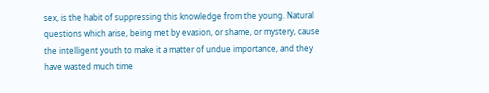sex, is the habit of suppressing this knowledge from the young. Natural questions which arise, being met by evasion, or shame, or mystery, cause the intelligent youth to make it a matter of undue importance, and they have wasted much time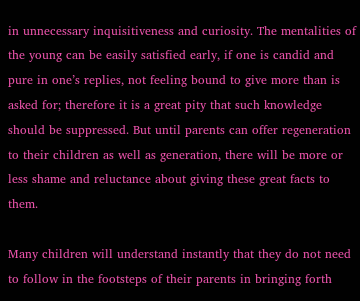in unnecessary inquisitiveness and curiosity. The mentalities of the young can be easily satisfied early, if one is candid and pure in one’s replies, not feeling bound to give more than is asked for; therefore it is a great pity that such knowledge should be suppressed. But until parents can offer regeneration to their children as well as generation, there will be more or less shame and reluctance about giving these great facts to them.

Many children will understand instantly that they do not need to follow in the footsteps of their parents in bringing forth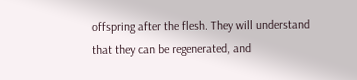offspring after the flesh. They will understand that they can be regenerated, and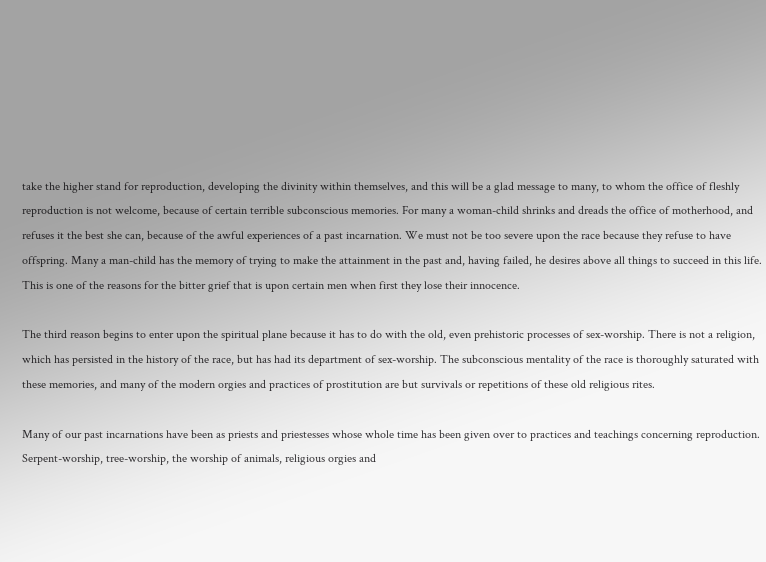take the higher stand for reproduction, developing the divinity within themselves, and this will be a glad message to many, to whom the office of fleshly reproduction is not welcome, because of certain terrible subconscious memories. For many a woman-child shrinks and dreads the office of motherhood, and refuses it the best she can, because of the awful experiences of a past incarnation. We must not be too severe upon the race because they refuse to have offspring. Many a man-child has the memory of trying to make the attainment in the past and, having failed, he desires above all things to succeed in this life. This is one of the reasons for the bitter grief that is upon certain men when first they lose their innocence.

The third reason begins to enter upon the spiritual plane because it has to do with the old, even prehistoric processes of sex-worship. There is not a religion, which has persisted in the history of the race, but has had its department of sex-worship. The subconscious mentality of the race is thoroughly saturated with these memories, and many of the modern orgies and practices of prostitution are but survivals or repetitions of these old religious rites.

Many of our past incarnations have been as priests and priestesses whose whole time has been given over to practices and teachings concerning reproduction. Serpent-worship, tree-worship, the worship of animals, religious orgies and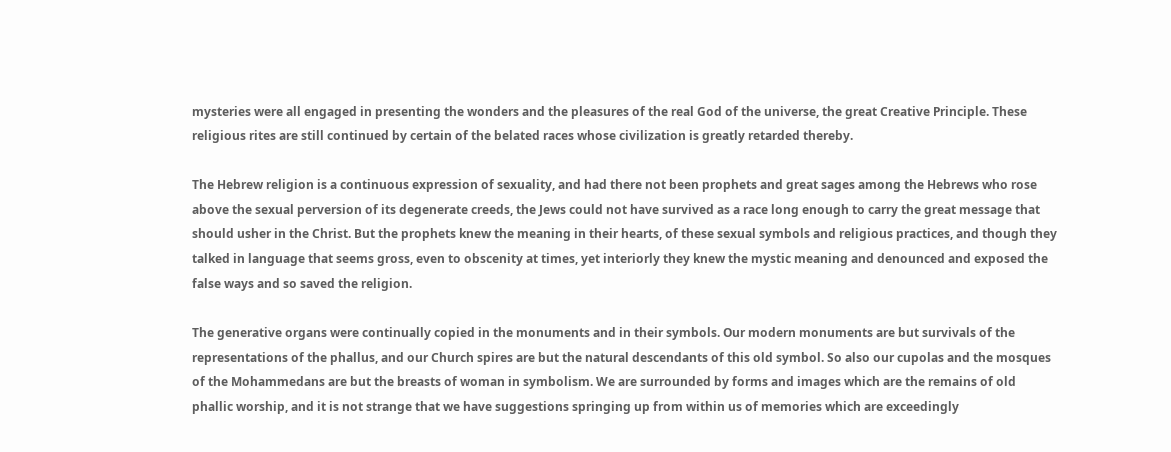mysteries were all engaged in presenting the wonders and the pleasures of the real God of the universe, the great Creative Principle. These religious rites are still continued by certain of the belated races whose civilization is greatly retarded thereby.

The Hebrew religion is a continuous expression of sexuality, and had there not been prophets and great sages among the Hebrews who rose above the sexual perversion of its degenerate creeds, the Jews could not have survived as a race long enough to carry the great message that should usher in the Christ. But the prophets knew the meaning in their hearts, of these sexual symbols and religious practices, and though they talked in language that seems gross, even to obscenity at times, yet interiorly they knew the mystic meaning and denounced and exposed the false ways and so saved the religion.

The generative organs were continually copied in the monuments and in their symbols. Our modern monuments are but survivals of the representations of the phallus, and our Church spires are but the natural descendants of this old symbol. So also our cupolas and the mosques of the Mohammedans are but the breasts of woman in symbolism. We are surrounded by forms and images which are the remains of old phallic worship, and it is not strange that we have suggestions springing up from within us of memories which are exceedingly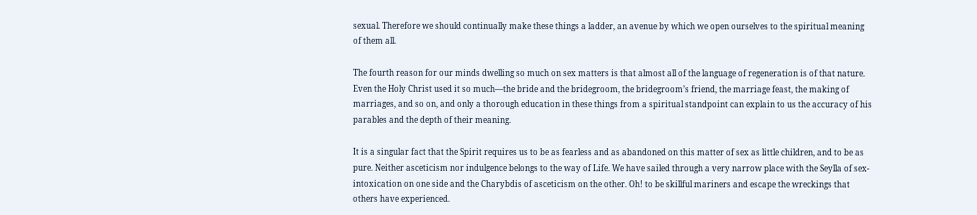sexual. Therefore we should continually make these things a ladder, an avenue by which we open ourselves to the spiritual meaning of them all.

The fourth reason for our minds dwelling so much on sex matters is that almost all of the language of regeneration is of that nature. Even the Holy Christ used it so much—the bride and the bridegroom, the bridegroom’s friend, the marriage feast, the making of marriages, and so on, and only a thorough education in these things from a spiritual standpoint can explain to us the accuracy of his parables and the depth of their meaning.

It is a singular fact that the Spirit requires us to be as fearless and as abandoned on this matter of sex as little children, and to be as pure. Neither asceticism nor indulgence belongs to the way of Life. We have sailed through a very narrow place with the Seylla of sex-intoxication on one side and the Charybdis of asceticism on the other. Oh! to be skillful mariners and escape the wreckings that others have experienced.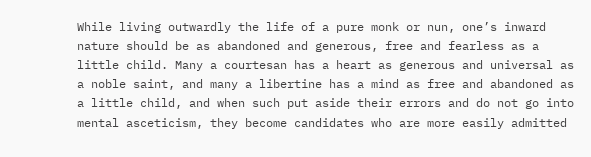While living outwardly the life of a pure monk or nun, one’s inward nature should be as abandoned and generous, free and fearless as a little child. Many a courtesan has a heart as generous and universal as a noble saint, and many a libertine has a mind as free and abandoned as a little child, and when such put aside their errors and do not go into mental asceticism, they become candidates who are more easily admitted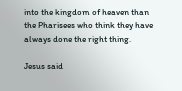into the kingdom of heaven than the Pharisees who think they have always done the right thing.

Jesus said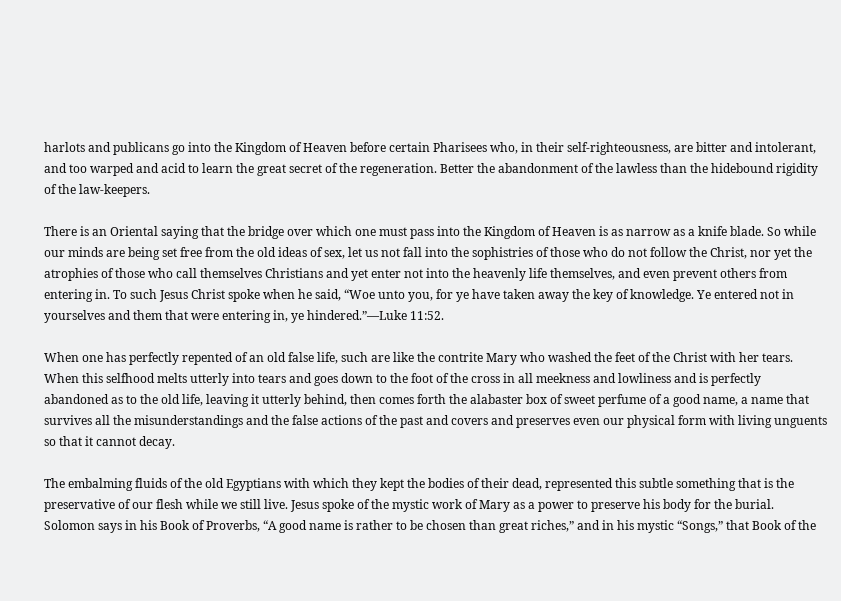harlots and publicans go into the Kingdom of Heaven before certain Pharisees who, in their self-righteousness, are bitter and intolerant, and too warped and acid to learn the great secret of the regeneration. Better the abandonment of the lawless than the hidebound rigidity of the law-keepers.

There is an Oriental saying that the bridge over which one must pass into the Kingdom of Heaven is as narrow as a knife blade. So while our minds are being set free from the old ideas of sex, let us not fall into the sophistries of those who do not follow the Christ, nor yet the atrophies of those who call themselves Christians and yet enter not into the heavenly life themselves, and even prevent others from entering in. To such Jesus Christ spoke when he said, “Woe unto you, for ye have taken away the key of knowledge. Ye entered not in yourselves and them that were entering in, ye hindered.”—Luke 11:52.

When one has perfectly repented of an old false life, such are like the contrite Mary who washed the feet of the Christ with her tears. When this selfhood melts utterly into tears and goes down to the foot of the cross in all meekness and lowliness and is perfectly abandoned as to the old life, leaving it utterly behind, then comes forth the alabaster box of sweet perfume of a good name, a name that survives all the misunderstandings and the false actions of the past and covers and preserves even our physical form with living unguents so that it cannot decay.

The embalming fluids of the old Egyptians with which they kept the bodies of their dead, represented this subtle something that is the preservative of our flesh while we still live. Jesus spoke of the mystic work of Mary as a power to preserve his body for the burial. Solomon says in his Book of Proverbs, “A good name is rather to be chosen than great riches,” and in his mystic “Songs,” that Book of the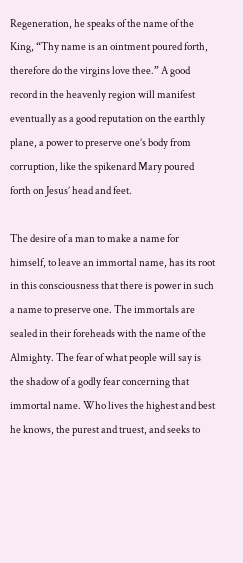Regeneration, he speaks of the name of the King, “Thy name is an ointment poured forth, therefore do the virgins love thee.” A good record in the heavenly region will manifest eventually as a good reputation on the earthly plane, a power to preserve one’s body from corruption, like the spikenard Mary poured forth on Jesus’ head and feet.

The desire of a man to make a name for himself, to leave an immortal name, has its root in this consciousness that there is power in such a name to preserve one. The immortals are sealed in their foreheads with the name of the Almighty. The fear of what people will say is the shadow of a godly fear concerning that immortal name. Who lives the highest and best he knows, the purest and truest, and seeks to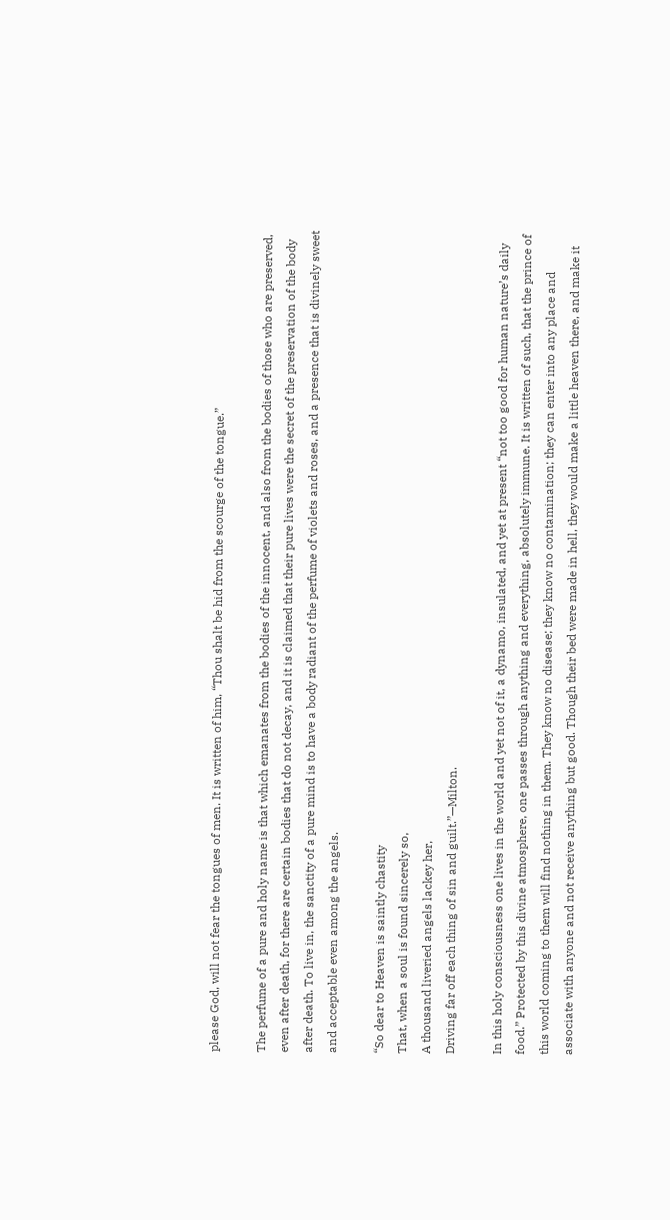please God, will not fear the tongues of men. It is written of him, “Thou shalt be hid from the scourge of the tongue.”

The perfume of a pure and holy name is that which emanates from the bodies of the innocent, and also from the bodies of those who are preserved, even after death, for there are certain bodies that do not decay, and it is claimed that their pure lives were the secret of the preservation of the body after death. To live in, the sanctity of a pure mind is to have a body radiant of the perfume of violets and roses, and a presence that is divinely sweet and acceptable even among the angels.

“So dear to Heaven is saintly chastity
That, when a soul is found sincerely so,
A thousand liveried angels lackey her,
Driving far off each thing of sin and guilt.”—Milton.

In this holy consciousness one lives in the world and yet not of it, a dynamo, insulated, and yet at present “not too good for human nature’s daily food.” Protected by this divine atmosphere, one passes through anything and everything, absolutely immune. It is written of such, that the prince of this world coming to them will find nothing in them. They know no disease; they know no contamination; they can enter into any place and associate with anyone and not receive anything but good. Though their bed were made in hell, they would make a little heaven there, and make it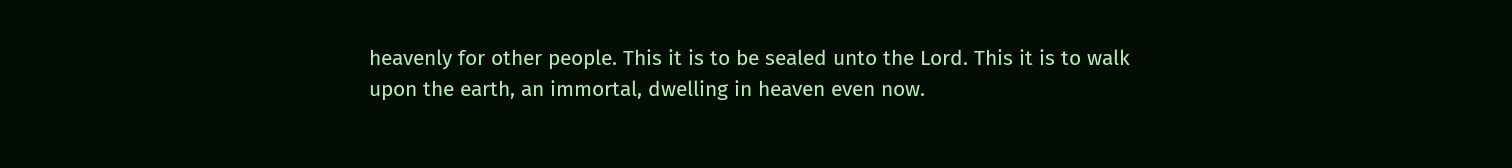heavenly for other people. This it is to be sealed unto the Lord. This it is to walk upon the earth, an immortal, dwelling in heaven even now.